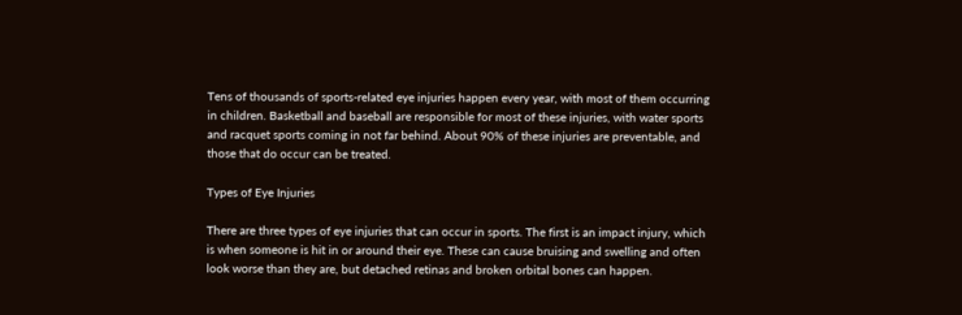Tens of thousands of sports-related eye injuries happen every year, with most of them occurring in children. Basketball and baseball are responsible for most of these injuries, with water sports and racquet sports coming in not far behind. About 90% of these injuries are preventable, and those that do occur can be treated.

Types of Eye Injuries

There are three types of eye injuries that can occur in sports. The first is an impact injury, which is when someone is hit in or around their eye. These can cause bruising and swelling and often look worse than they are, but detached retinas and broken orbital bones can happen.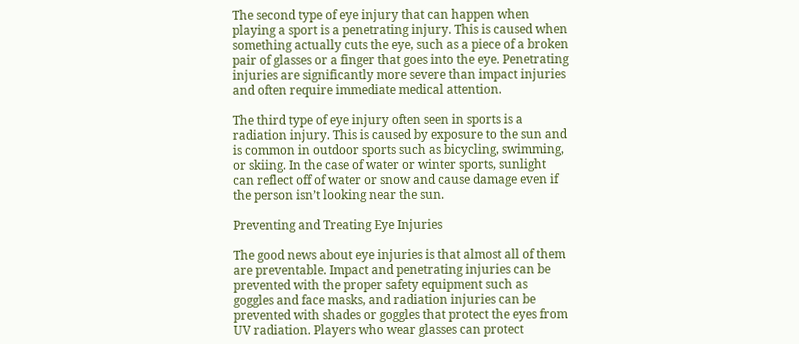The second type of eye injury that can happen when playing a sport is a penetrating injury. This is caused when something actually cuts the eye, such as a piece of a broken pair of glasses or a finger that goes into the eye. Penetrating injuries are significantly more severe than impact injuries and often require immediate medical attention.

The third type of eye injury often seen in sports is a radiation injury. This is caused by exposure to the sun and is common in outdoor sports such as bicycling, swimming, or skiing. In the case of water or winter sports, sunlight can reflect off of water or snow and cause damage even if the person isn’t looking near the sun.

Preventing and Treating Eye Injuries

The good news about eye injuries is that almost all of them are preventable. Impact and penetrating injuries can be prevented with the proper safety equipment such as goggles and face masks, and radiation injuries can be prevented with shades or goggles that protect the eyes from UV radiation. Players who wear glasses can protect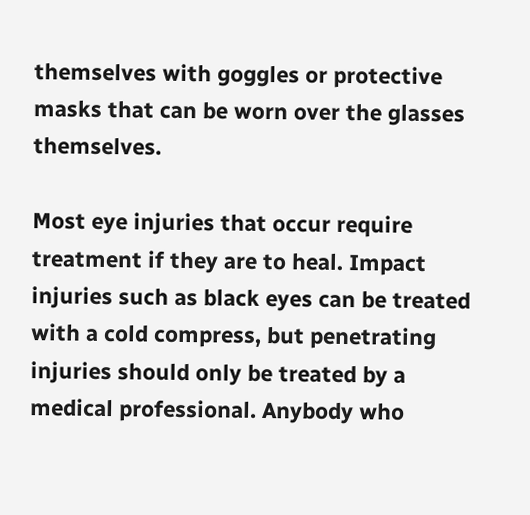themselves with goggles or protective masks that can be worn over the glasses themselves.

Most eye injuries that occur require treatment if they are to heal. Impact injuries such as black eyes can be treated with a cold compress, but penetrating injuries should only be treated by a medical professional. Anybody who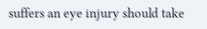suffers an eye injury should take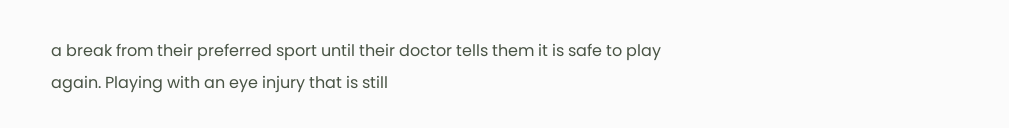a break from their preferred sport until their doctor tells them it is safe to play again. Playing with an eye injury that is still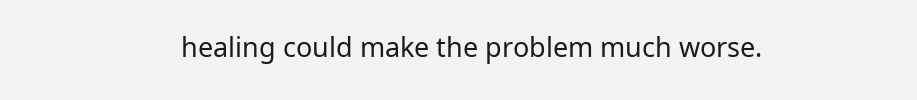healing could make the problem much worse.